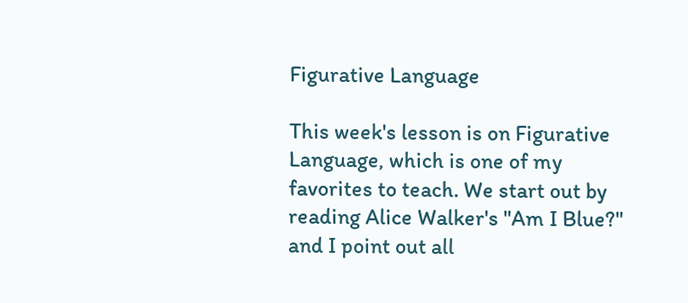Figurative Language

This week's lesson is on Figurative Language, which is one of my favorites to teach. We start out by reading Alice Walker's "Am I Blue?" and I point out all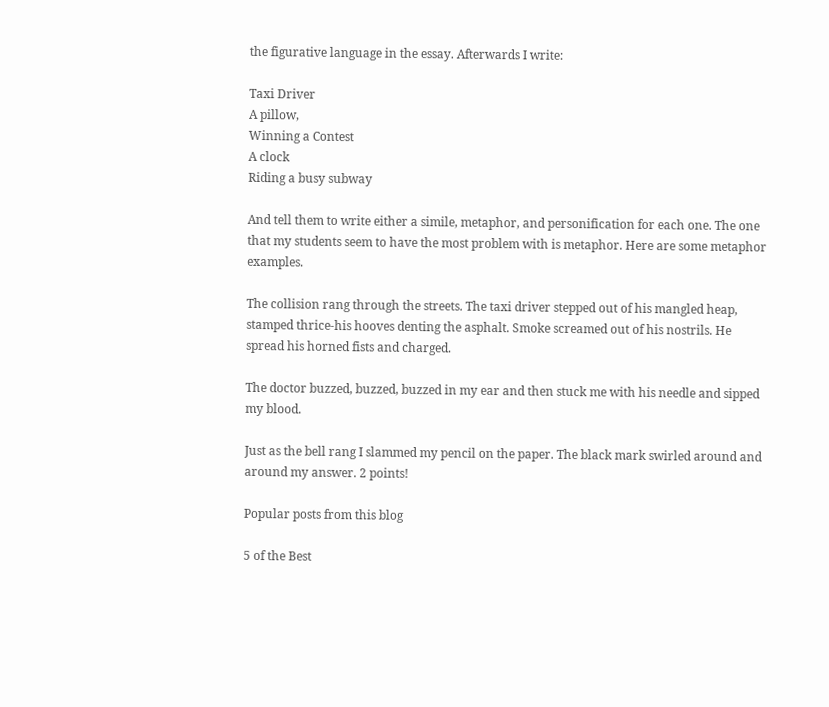the figurative language in the essay. Afterwards I write:

Taxi Driver
A pillow,
Winning a Contest
A clock
Riding a busy subway

And tell them to write either a simile, metaphor, and personification for each one. The one that my students seem to have the most problem with is metaphor. Here are some metaphor examples.

The collision rang through the streets. The taxi driver stepped out of his mangled heap, stamped thrice-his hooves denting the asphalt. Smoke screamed out of his nostrils. He spread his horned fists and charged.

The doctor buzzed, buzzed, buzzed in my ear and then stuck me with his needle and sipped my blood.

Just as the bell rang I slammed my pencil on the paper. The black mark swirled around and around my answer. 2 points!

Popular posts from this blog

5 of the Best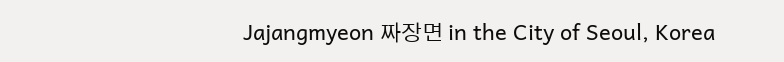Jajangmyeon 짜장면 in the City of Seoul, Korea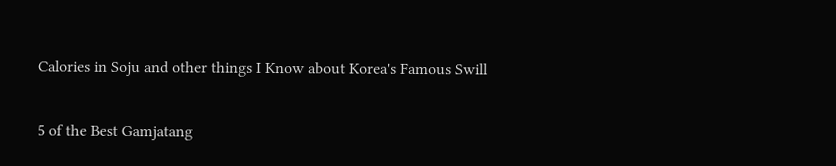Calories in Soju and other things I Know about Korea's Famous Swill

5 of the Best Gamjatang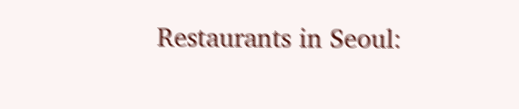Restaurants in Seoul: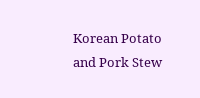Korean Potato and Pork Stew